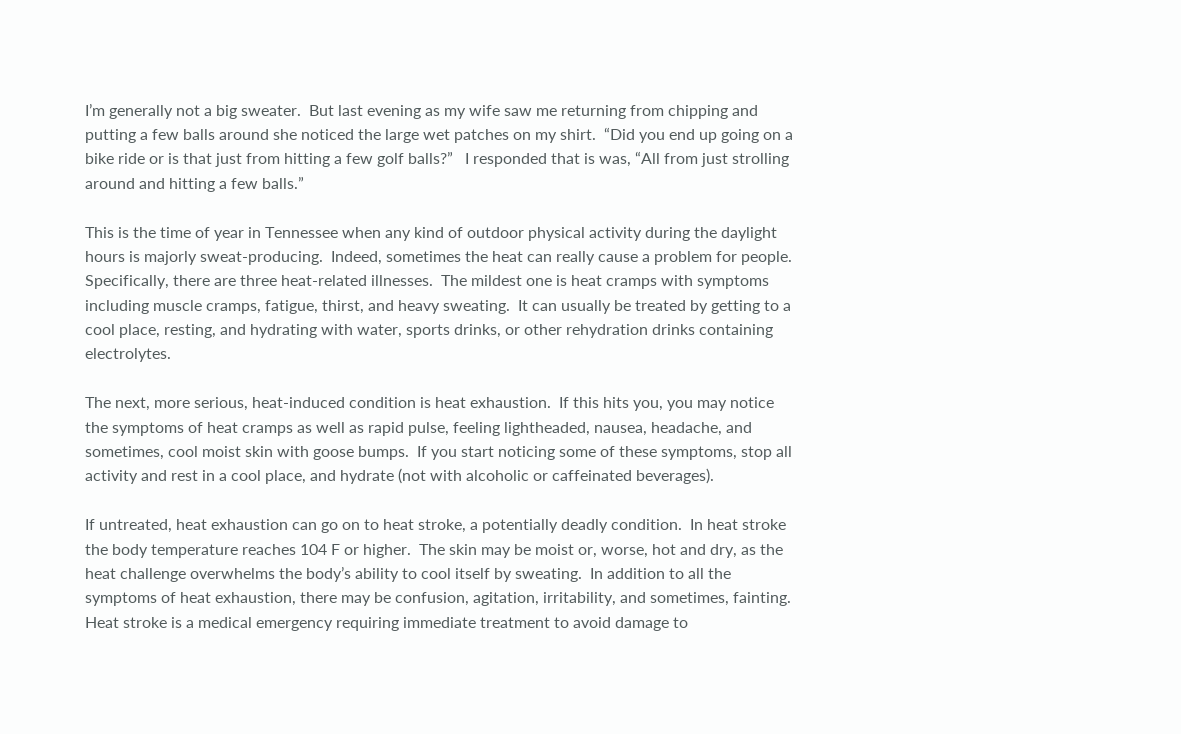I’m generally not a big sweater.  But last evening as my wife saw me returning from chipping and putting a few balls around she noticed the large wet patches on my shirt.  “Did you end up going on a bike ride or is that just from hitting a few golf balls?”   I responded that is was, “All from just strolling around and hitting a few balls.”

This is the time of year in Tennessee when any kind of outdoor physical activity during the daylight hours is majorly sweat-producing.  Indeed, sometimes the heat can really cause a problem for people.  Specifically, there are three heat-related illnesses.  The mildest one is heat cramps with symptoms including muscle cramps, fatigue, thirst, and heavy sweating.  It can usually be treated by getting to a cool place, resting, and hydrating with water, sports drinks, or other rehydration drinks containing electrolytes.

The next, more serious, heat-induced condition is heat exhaustion.  If this hits you, you may notice the symptoms of heat cramps as well as rapid pulse, feeling lightheaded, nausea, headache, and sometimes, cool moist skin with goose bumps.  If you start noticing some of these symptoms, stop all activity and rest in a cool place, and hydrate (not with alcoholic or caffeinated beverages).

If untreated, heat exhaustion can go on to heat stroke, a potentially deadly condition.  In heat stroke the body temperature reaches 104 F or higher.  The skin may be moist or, worse, hot and dry, as the heat challenge overwhelms the body’s ability to cool itself by sweating.  In addition to all the symptoms of heat exhaustion, there may be confusion, agitation, irritability, and sometimes, fainting.  Heat stroke is a medical emergency requiring immediate treatment to avoid damage to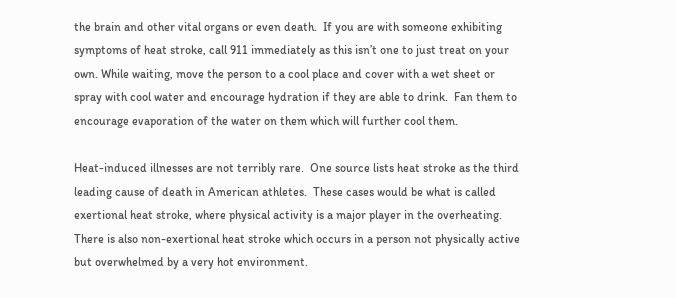the brain and other vital organs or even death.  If you are with someone exhibiting symptoms of heat stroke, call 911 immediately as this isn’t one to just treat on your own. While waiting, move the person to a cool place and cover with a wet sheet or spray with cool water and encourage hydration if they are able to drink.  Fan them to encourage evaporation of the water on them which will further cool them.

Heat-induced illnesses are not terribly rare.  One source lists heat stroke as the third leading cause of death in American athletes.  These cases would be what is called exertional heat stroke, where physical activity is a major player in the overheating.  There is also non-exertional heat stroke which occurs in a person not physically active but overwhelmed by a very hot environment.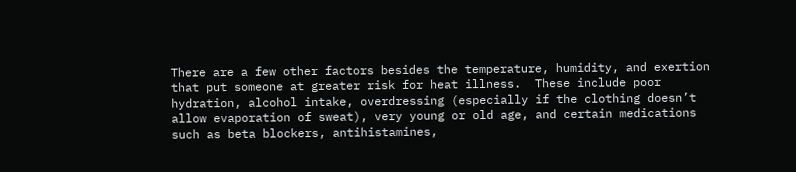There are a few other factors besides the temperature, humidity, and exertion that put someone at greater risk for heat illness.  These include poor hydration, alcohol intake, overdressing (especially if the clothing doesn’t allow evaporation of sweat), very young or old age, and certain medications such as beta blockers, antihistamines,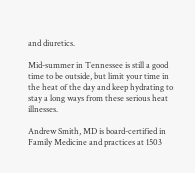and diuretics.

Mid-summer in Tennessee is still a good time to be outside, but limit your time in the heat of the day and keep hydrating to stay a long ways from these serious heat illnesses.

Andrew Smith, MD is board-certified in Family Medicine and practices at 1503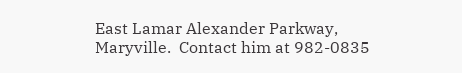East Lamar Alexander Parkway, Maryville.  Contact him at 982-0835